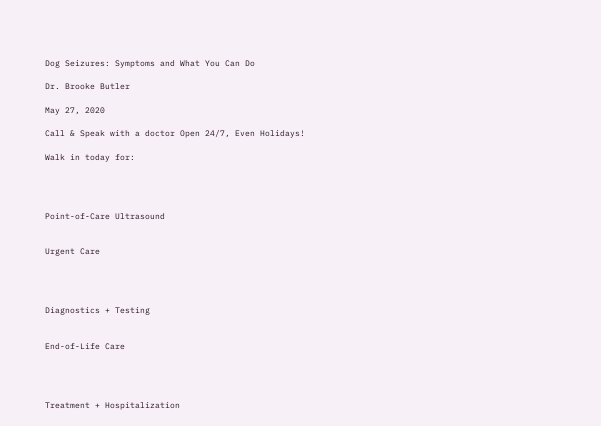Dog Seizures: Symptoms and What You Can Do

Dr. Brooke Butler

May 27, 2020

Call & Speak with a doctor Open 24/7, Even Holidays!

Walk in today for:




Point-of-Care Ultrasound


Urgent Care




Diagnostics + Testing


End-of-Life Care




Treatment + Hospitalization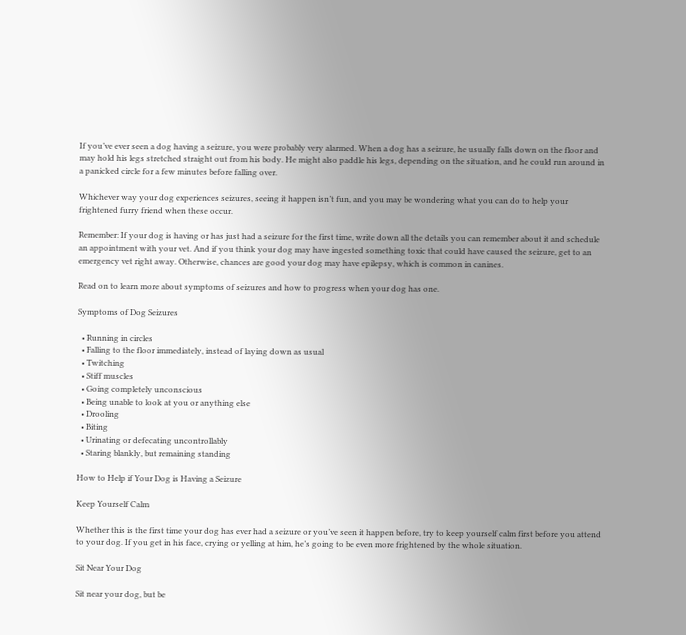If you’ve ever seen a dog having a seizure, you were probably very alarmed. When a dog has a seizure, he usually falls down on the floor and may hold his legs stretched straight out from his body. He might also paddle his legs, depending on the situation, and he could run around in a panicked circle for a few minutes before falling over.

Whichever way your dog experiences seizures, seeing it happen isn’t fun, and you may be wondering what you can do to help your frightened furry friend when these occur.

Remember: If your dog is having or has just had a seizure for the first time, write down all the details you can remember about it and schedule an appointment with your vet. And if you think your dog may have ingested something toxic that could have caused the seizure, get to an emergency vet right away. Otherwise, chances are good your dog may have epilepsy, which is common in canines.

Read on to learn more about symptoms of seizures and how to progress when your dog has one.

Symptoms of Dog Seizures

  • Running in circles
  • Falling to the floor immediately, instead of laying down as usual
  • Twitching
  • Stiff muscles
  • Going completely unconscious
  • Being unable to look at you or anything else
  • Drooling
  • Biting
  • Urinating or defecating uncontrollably
  • Staring blankly, but remaining standing

How to Help if Your Dog is Having a Seizure

Keep Yourself Calm

Whether this is the first time your dog has ever had a seizure or you’ve seen it happen before, try to keep yourself calm first before you attend to your dog. If you get in his face, crying or yelling at him, he’s going to be even more frightened by the whole situation.

Sit Near Your Dog

Sit near your dog, but be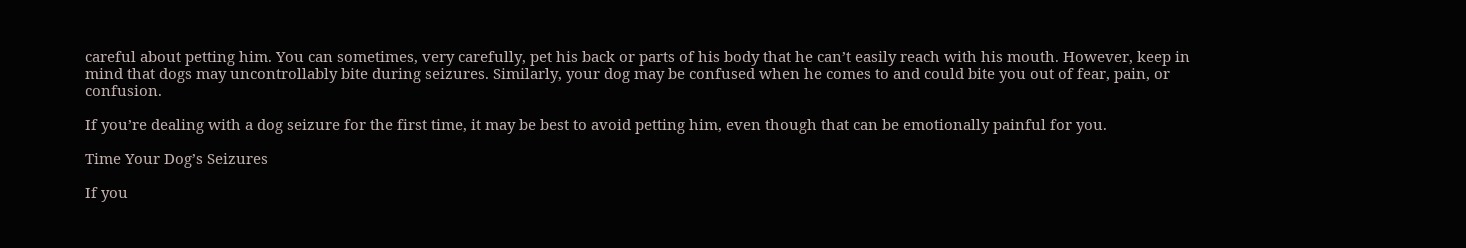careful about petting him. You can sometimes, very carefully, pet his back or parts of his body that he can’t easily reach with his mouth. However, keep in mind that dogs may uncontrollably bite during seizures. Similarly, your dog may be confused when he comes to and could bite you out of fear, pain, or confusion.

If you’re dealing with a dog seizure for the first time, it may be best to avoid petting him, even though that can be emotionally painful for you.

Time Your Dog’s Seizures

If you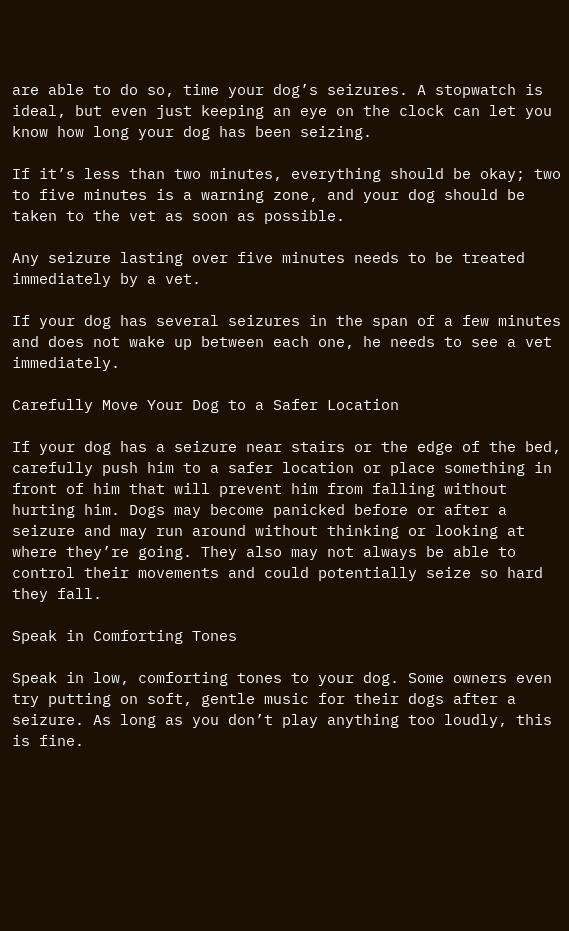are able to do so, time your dog’s seizures. A stopwatch is ideal, but even just keeping an eye on the clock can let you know how long your dog has been seizing.

If it’s less than two minutes, everything should be okay; two to five minutes is a warning zone, and your dog should be taken to the vet as soon as possible.

Any seizure lasting over five minutes needs to be treated immediately by a vet.

If your dog has several seizures in the span of a few minutes and does not wake up between each one, he needs to see a vet immediately.

Carefully Move Your Dog to a Safer Location

If your dog has a seizure near stairs or the edge of the bed, carefully push him to a safer location or place something in front of him that will prevent him from falling without hurting him. Dogs may become panicked before or after a seizure and may run around without thinking or looking at where they’re going. They also may not always be able to control their movements and could potentially seize so hard they fall.

Speak in Comforting Tones

Speak in low, comforting tones to your dog. Some owners even try putting on soft, gentle music for their dogs after a seizure. As long as you don’t play anything too loudly, this is fine.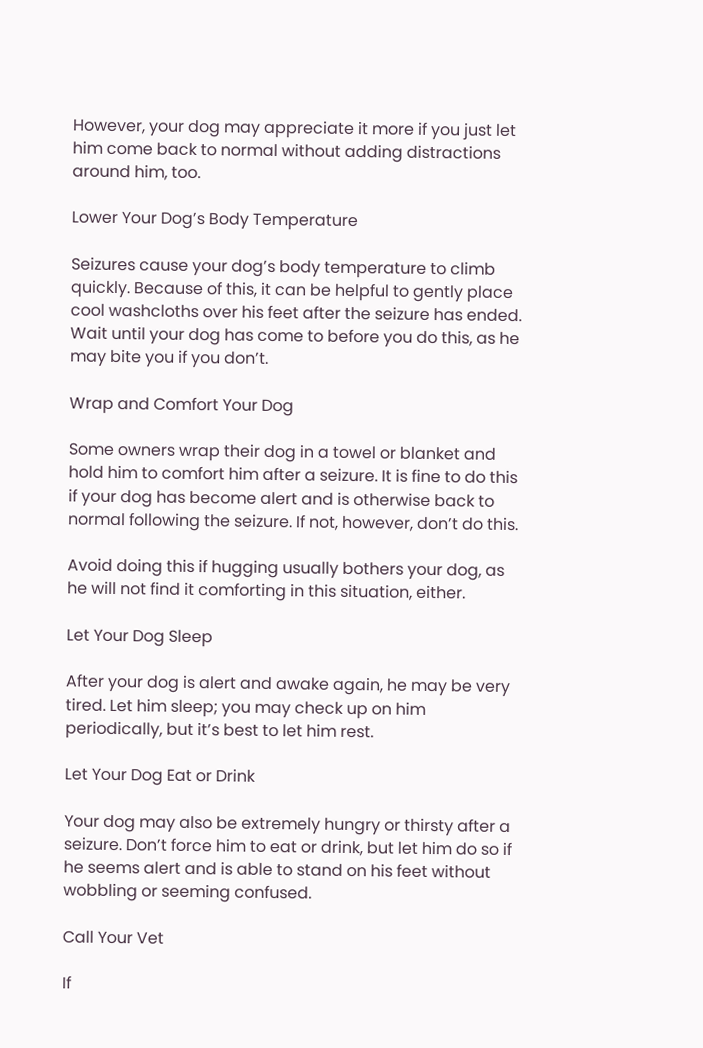However, your dog may appreciate it more if you just let him come back to normal without adding distractions around him, too.

Lower Your Dog’s Body Temperature

Seizures cause your dog’s body temperature to climb quickly. Because of this, it can be helpful to gently place cool washcloths over his feet after the seizure has ended. Wait until your dog has come to before you do this, as he may bite you if you don’t.

Wrap and Comfort Your Dog

Some owners wrap their dog in a towel or blanket and hold him to comfort him after a seizure. It is fine to do this if your dog has become alert and is otherwise back to normal following the seizure. If not, however, don’t do this.

Avoid doing this if hugging usually bothers your dog, as he will not find it comforting in this situation, either.

Let Your Dog Sleep

After your dog is alert and awake again, he may be very tired. Let him sleep; you may check up on him periodically, but it’s best to let him rest.

Let Your Dog Eat or Drink

Your dog may also be extremely hungry or thirsty after a seizure. Don’t force him to eat or drink, but let him do so if he seems alert and is able to stand on his feet without wobbling or seeming confused.

Call Your Vet

If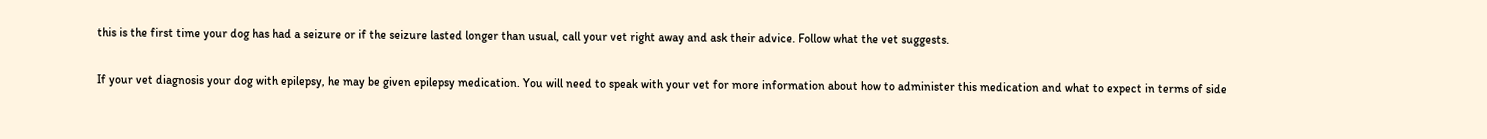this is the first time your dog has had a seizure or if the seizure lasted longer than usual, call your vet right away and ask their advice. Follow what the vet suggests.

If your vet diagnosis your dog with epilepsy, he may be given epilepsy medication. You will need to speak with your vet for more information about how to administer this medication and what to expect in terms of side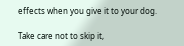effects when you give it to your dog.

Take care not to skip it,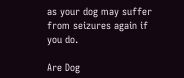as your dog may suffer from seizures again if you do.

Are Dog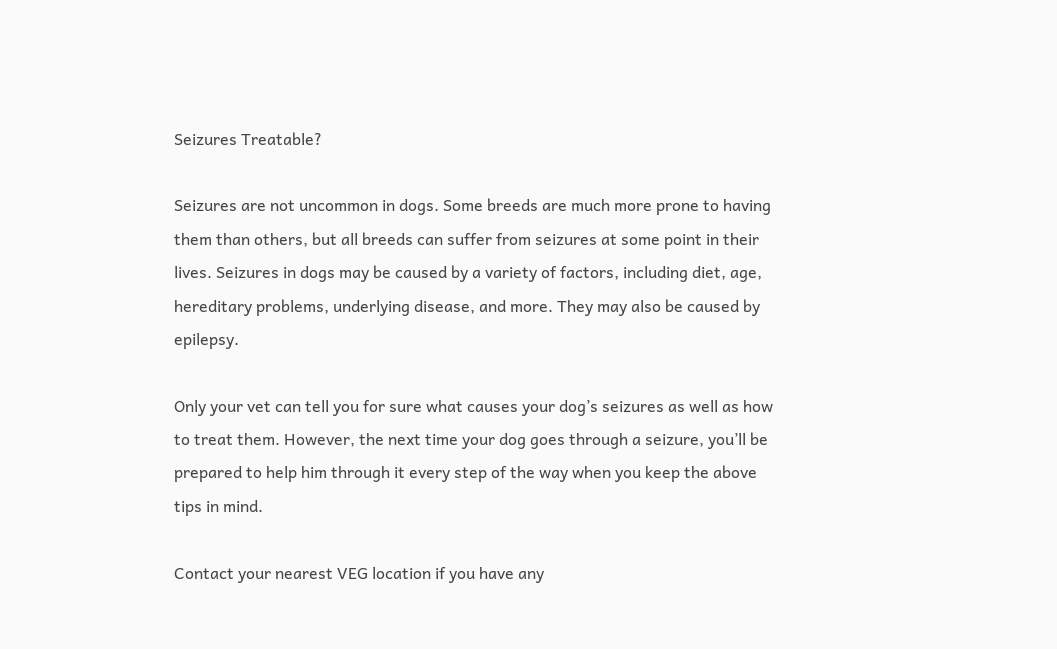Seizures Treatable?

Seizures are not uncommon in dogs. Some breeds are much more prone to having them than others, but all breeds can suffer from seizures at some point in their lives. Seizures in dogs may be caused by a variety of factors, including diet, age, hereditary problems, underlying disease, and more. They may also be caused by epilepsy.

Only your vet can tell you for sure what causes your dog’s seizures as well as how to treat them. However, the next time your dog goes through a seizure, you’ll be prepared to help him through it every step of the way when you keep the above tips in mind.

Contact your nearest VEG location if you have any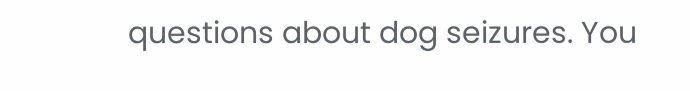questions about dog seizures. You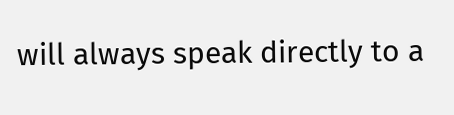will always speak directly to a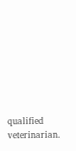qualified veterinarian.